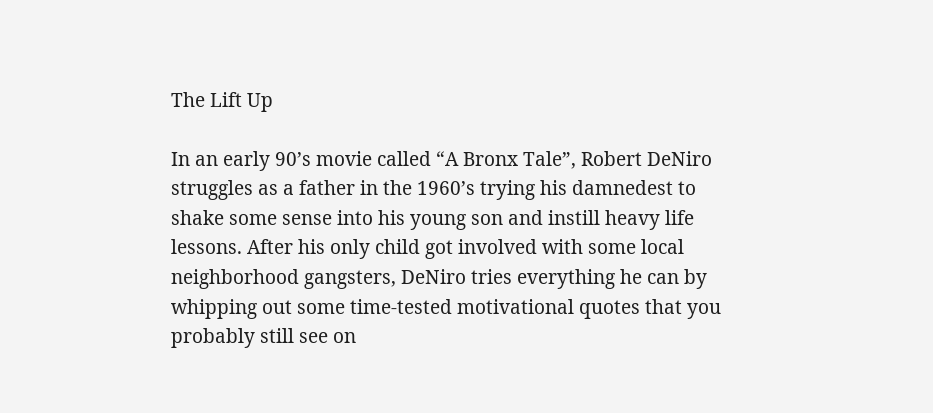The Lift Up

In an early 90’s movie called “A Bronx Tale”, Robert DeNiro struggles as a father in the 1960’s trying his damnedest to shake some sense into his young son and instill heavy life lessons. After his only child got involved with some local neighborhood gangsters, DeNiro tries everything he can by whipping out some time-tested motivational quotes that you probably still see on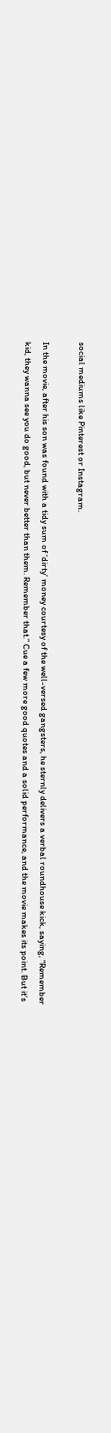social mediums like Pinterest or Instagram.

In the movie, after his son was found with a tidy sum of ‘dirty’ money courtesy of the well-versed gangsters, he sternly delivers a verbal roundhouse kick, saying, “Remember kid, they wanna see you do good, but never better than them. Remember that.” Cue a few more good quotes and a solid performance, and the movie makes its point. But it’s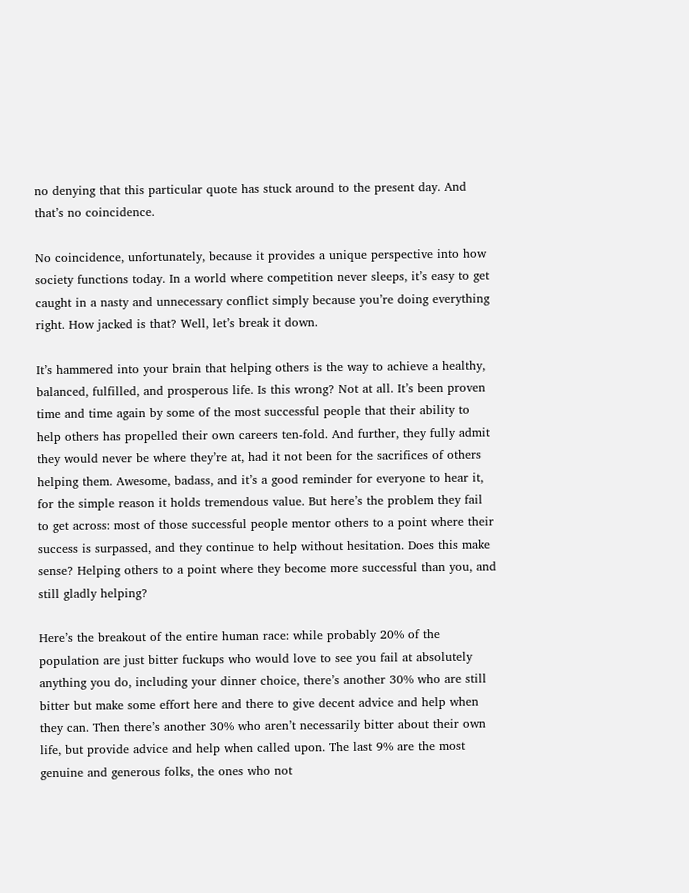no denying that this particular quote has stuck around to the present day. And that’s no coincidence.

No coincidence, unfortunately, because it provides a unique perspective into how society functions today. In a world where competition never sleeps, it’s easy to get caught in a nasty and unnecessary conflict simply because you’re doing everything right. How jacked is that? Well, let’s break it down.

It’s hammered into your brain that helping others is the way to achieve a healthy, balanced, fulfilled, and prosperous life. Is this wrong? Not at all. It’s been proven time and time again by some of the most successful people that their ability to help others has propelled their own careers ten-fold. And further, they fully admit they would never be where they’re at, had it not been for the sacrifices of others helping them. Awesome, badass, and it’s a good reminder for everyone to hear it, for the simple reason it holds tremendous value. But here’s the problem they fail to get across: most of those successful people mentor others to a point where their success is surpassed, and they continue to help without hesitation. Does this make sense? Helping others to a point where they become more successful than you, and still gladly helping?

Here’s the breakout of the entire human race: while probably 20% of the population are just bitter fuckups who would love to see you fail at absolutely anything you do, including your dinner choice, there’s another 30% who are still bitter but make some effort here and there to give decent advice and help when they can. Then there’s another 30% who aren’t necessarily bitter about their own life, but provide advice and help when called upon. The last 9% are the most genuine and generous folks, the ones who not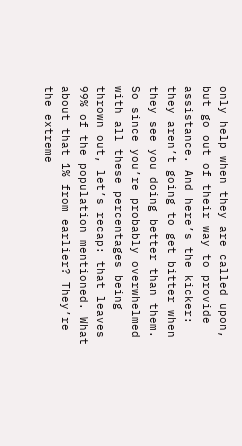only help when they are called upon, but go out of their way to provide assistance. And here’s the kicker: they aren’t going to get bitter when they see you doing better than them. So since you’re probably overwhelmed with all these percentages being thrown out, let’s recap: that leaves 99% of the population mentioned. What about that 1% from earlier? They’re the extreme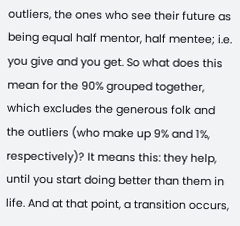outliers, the ones who see their future as being equal half mentor, half mentee; i.e. you give and you get. So what does this mean for the 90% grouped together, which excludes the generous folk and the outliers (who make up 9% and 1%, respectively)? It means this: they help, until you start doing better than them in life. And at that point, a transition occurs,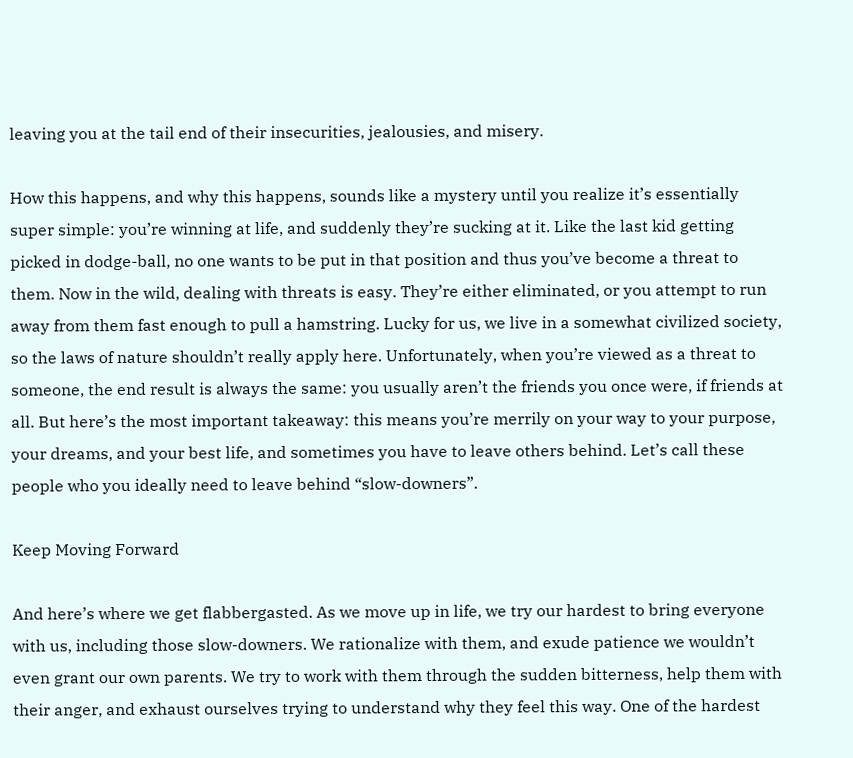leaving you at the tail end of their insecurities, jealousies, and misery.

How this happens, and why this happens, sounds like a mystery until you realize it’s essentially super simple: you’re winning at life, and suddenly they’re sucking at it. Like the last kid getting picked in dodge-ball, no one wants to be put in that position and thus you’ve become a threat to them. Now in the wild, dealing with threats is easy. They’re either eliminated, or you attempt to run away from them fast enough to pull a hamstring. Lucky for us, we live in a somewhat civilized society, so the laws of nature shouldn’t really apply here. Unfortunately, when you’re viewed as a threat to someone, the end result is always the same: you usually aren’t the friends you once were, if friends at all. But here’s the most important takeaway: this means you’re merrily on your way to your purpose, your dreams, and your best life, and sometimes you have to leave others behind. Let’s call these people who you ideally need to leave behind “slow-downers”.

Keep Moving Forward

And here’s where we get flabbergasted. As we move up in life, we try our hardest to bring everyone with us, including those slow-downers. We rationalize with them, and exude patience we wouldn’t even grant our own parents. We try to work with them through the sudden bitterness, help them with their anger, and exhaust ourselves trying to understand why they feel this way. One of the hardest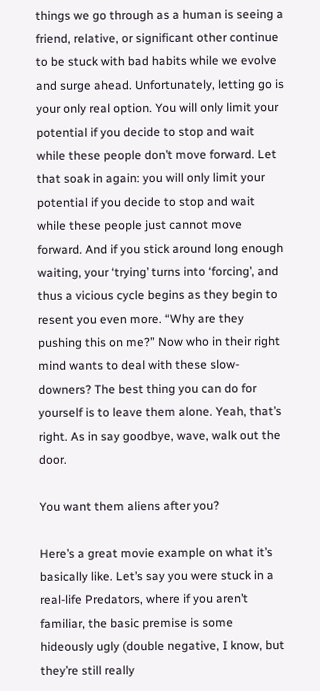things we go through as a human is seeing a friend, relative, or significant other continue to be stuck with bad habits while we evolve and surge ahead. Unfortunately, letting go is your only real option. You will only limit your potential if you decide to stop and wait while these people don’t move forward. Let that soak in again: you will only limit your potential if you decide to stop and wait while these people just cannot move forward. And if you stick around long enough waiting, your ‘trying’ turns into ‘forcing’, and thus a vicious cycle begins as they begin to resent you even more. “Why are they pushing this on me?” Now who in their right mind wants to deal with these slow-downers? The best thing you can do for yourself is to leave them alone. Yeah, that’s right. As in say goodbye, wave, walk out the door.

You want them aliens after you?

Here’s a great movie example on what it’s basically like. Let’s say you were stuck in a real-life Predators, where if you aren’t familiar, the basic premise is some hideously ugly (double negative, I know, but they’re still really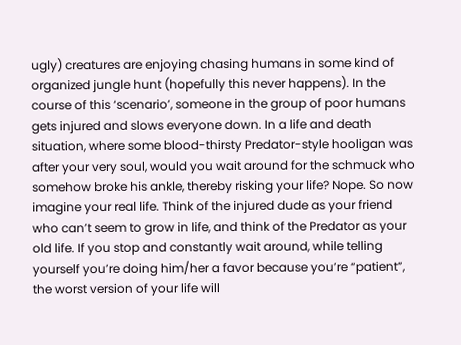ugly) creatures are enjoying chasing humans in some kind of organized jungle hunt (hopefully this never happens). In the course of this ‘scenario’, someone in the group of poor humans gets injured and slows everyone down. In a life and death situation, where some blood-thirsty Predator-style hooligan was after your very soul, would you wait around for the schmuck who somehow broke his ankle, thereby risking your life? Nope. So now imagine your real life. Think of the injured dude as your friend who can’t seem to grow in life, and think of the Predator as your old life. If you stop and constantly wait around, while telling yourself you’re doing him/her a favor because you’re “patient”, the worst version of your life will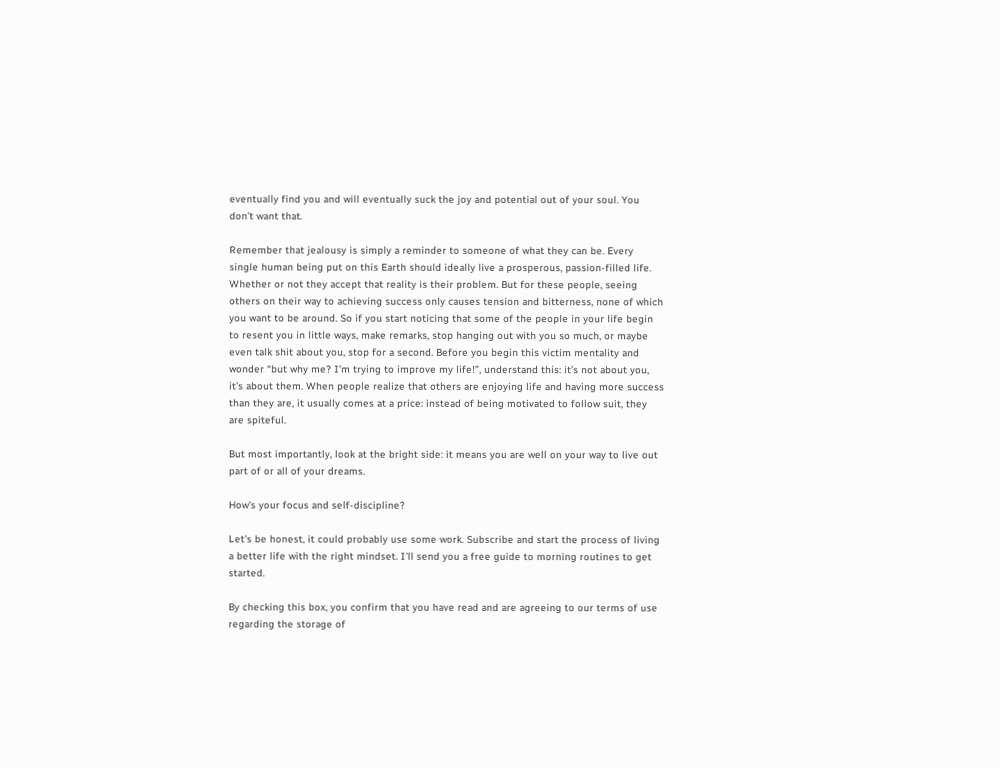eventually find you and will eventually suck the joy and potential out of your soul. You don’t want that.

Remember that jealousy is simply a reminder to someone of what they can be. Every single human being put on this Earth should ideally live a prosperous, passion-filled life. Whether or not they accept that reality is their problem. But for these people, seeing others on their way to achieving success only causes tension and bitterness, none of which you want to be around. So if you start noticing that some of the people in your life begin to resent you in little ways, make remarks, stop hanging out with you so much, or maybe even talk shit about you, stop for a second. Before you begin this victim mentality and wonder “but why me? I’m trying to improve my life!”, understand this: it’s not about you, it’s about them. When people realize that others are enjoying life and having more success than they are, it usually comes at a price: instead of being motivated to follow suit, they are spiteful.

But most importantly, look at the bright side: it means you are well on your way to live out part of or all of your dreams.

How's your focus and self-discipline?

Let's be honest, it could probably use some work. Subscribe and start the process of living a better life with the right mindset. I'll send you a free guide to morning routines to get started.

By checking this box, you confirm that you have read and are agreeing to our terms of use regarding the storage of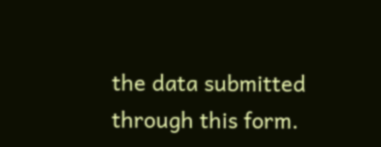the data submitted through this form.